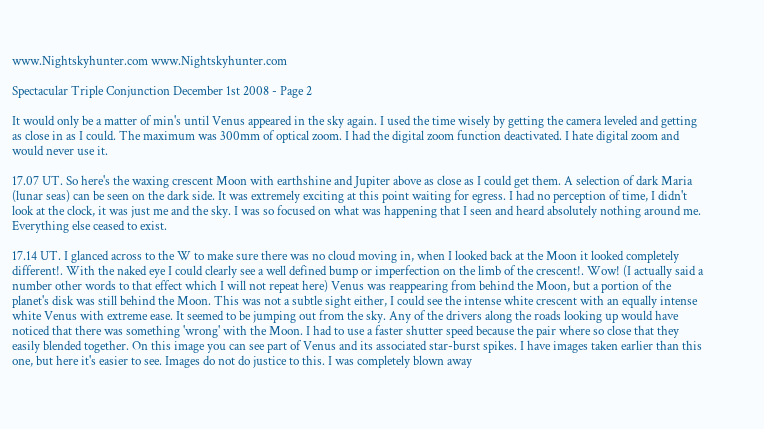www.Nightskyhunter.com www.Nightskyhunter.com

Spectacular Triple Conjunction December 1st 2008 - Page 2

It would only be a matter of min's until Venus appeared in the sky again. I used the time wisely by getting the camera leveled and getting as close in as I could. The maximum was 300mm of optical zoom. I had the digital zoom function deactivated. I hate digital zoom and would never use it.

17.07 UT. So here's the waxing crescent Moon with earthshine and Jupiter above as close as I could get them. A selection of dark Maria (lunar seas) can be seen on the dark side. It was extremely exciting at this point waiting for egress. I had no perception of time, I didn't look at the clock, it was just me and the sky. I was so focused on what was happening that I seen and heard absolutely nothing around me. Everything else ceased to exist.

17.14 UT. I glanced across to the W to make sure there was no cloud moving in, when I looked back at the Moon it looked completely different!. With the naked eye I could clearly see a well defined bump or imperfection on the limb of the crescent!. Wow! (I actually said a number other words to that effect which I will not repeat here) Venus was reappearing from behind the Moon, but a portion of the planet's disk was still behind the Moon. This was not a subtle sight either, I could see the intense white crescent with an equally intense white Venus with extreme ease. It seemed to be jumping out from the sky. Any of the drivers along the roads looking up would have noticed that there was something 'wrong' with the Moon. I had to use a faster shutter speed because the pair where so close that they easily blended together. On this image you can see part of Venus and its associated star-burst spikes. I have images taken earlier than this one, but here it's easier to see. Images do not do justice to this. I was completely blown away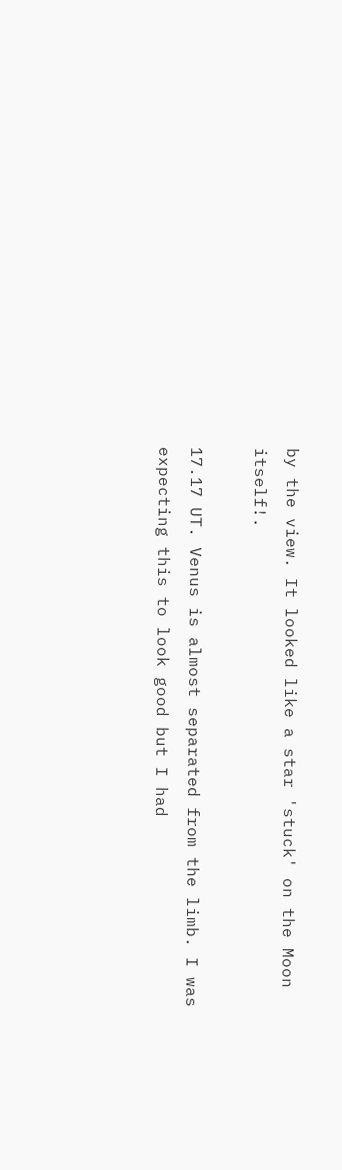by the view. It looked like a star 'stuck' on the Moon itself!.

17.17 UT. Venus is almost separated from the limb. I was expecting this to look good but I had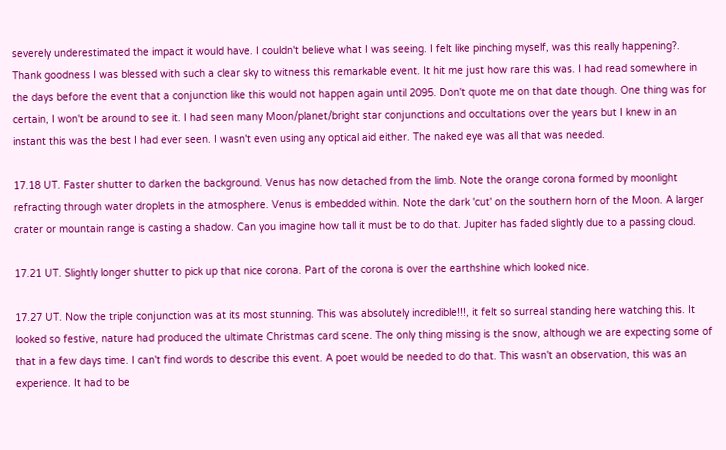severely underestimated the impact it would have. I couldn't believe what I was seeing. I felt like pinching myself, was this really happening?. Thank goodness I was blessed with such a clear sky to witness this remarkable event. It hit me just how rare this was. I had read somewhere in the days before the event that a conjunction like this would not happen again until 2095. Don't quote me on that date though. One thing was for certain, I won't be around to see it. I had seen many Moon/planet/bright star conjunctions and occultations over the years but I knew in an instant this was the best I had ever seen. I wasn't even using any optical aid either. The naked eye was all that was needed.

17.18 UT. Faster shutter to darken the background. Venus has now detached from the limb. Note the orange corona formed by moonlight refracting through water droplets in the atmosphere. Venus is embedded within. Note the dark 'cut' on the southern horn of the Moon. A larger crater or mountain range is casting a shadow. Can you imagine how tall it must be to do that. Jupiter has faded slightly due to a passing cloud.

17.21 UT. Slightly longer shutter to pick up that nice corona. Part of the corona is over the earthshine which looked nice.

17.27 UT. Now the triple conjunction was at its most stunning. This was absolutely incredible!!!, it felt so surreal standing here watching this. It looked so festive, nature had produced the ultimate Christmas card scene. The only thing missing is the snow, although we are expecting some of that in a few days time. I can't find words to describe this event. A poet would be needed to do that. This wasn't an observation, this was an experience. It had to be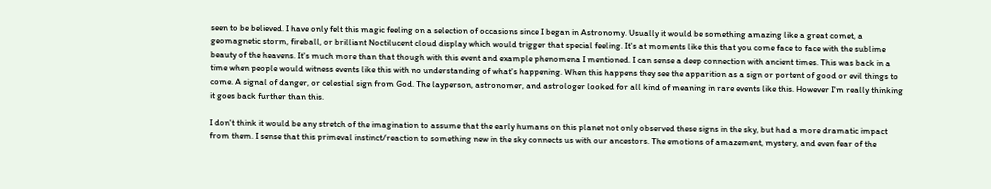seen to be believed. I have only felt this magic feeling on a selection of occasions since I began in Astronomy. Usually it would be something amazing like a great comet, a geomagnetic storm, fireball, or brilliant Noctilucent cloud display which would trigger that special feeling. It's at moments like this that you come face to face with the sublime beauty of the heavens. It's much more than that though with this event and example phenomena I mentioned. I can sense a deep connection with ancient times. This was back in a time when people would witness events like this with no understanding of what's happening. When this happens they see the apparition as a sign or portent of good or evil things to come. A signal of danger, or celestial sign from God. The layperson, astronomer, and astrologer looked for all kind of meaning in rare events like this. However I'm really thinking it goes back further than this.

I don't think it would be any stretch of the imagination to assume that the early humans on this planet not only observed these signs in the sky, but had a more dramatic impact from them. I sense that this primeval instinct/reaction to something new in the sky connects us with our ancestors. The emotions of amazement, mystery, and even fear of the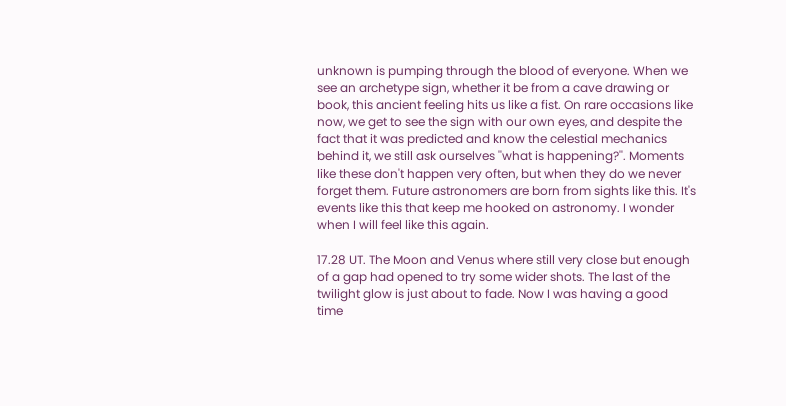unknown is pumping through the blood of everyone. When we see an archetype sign, whether it be from a cave drawing or book, this ancient feeling hits us like a fist. On rare occasions like now, we get to see the sign with our own eyes, and despite the fact that it was predicted and know the celestial mechanics behind it, we still ask ourselves ''what is happening?''. Moments like these don't happen very often, but when they do we never forget them. Future astronomers are born from sights like this. It's events like this that keep me hooked on astronomy. I wonder when I will feel like this again.

17.28 UT. The Moon and Venus where still very close but enough of a gap had opened to try some wider shots. The last of the twilight glow is just about to fade. Now I was having a good time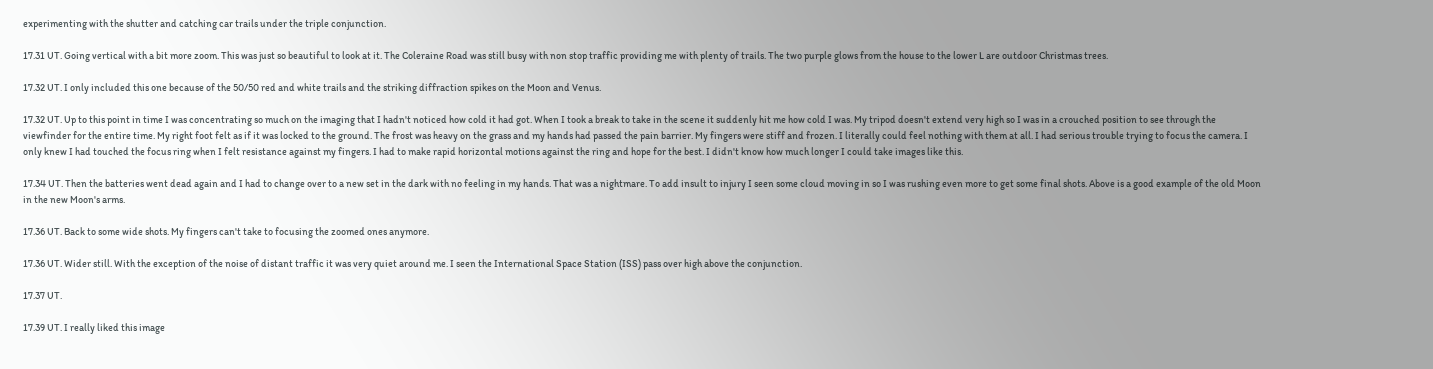experimenting with the shutter and catching car trails under the triple conjunction.

17.31 UT. Going vertical with a bit more zoom. This was just so beautiful to look at it. The Coleraine Road was still busy with non stop traffic providing me with plenty of trails. The two purple glows from the house to the lower L are outdoor Christmas trees.

17.32 UT. I only included this one because of the 50/50 red and white trails and the striking diffraction spikes on the Moon and Venus.

17.32 UT. Up to this point in time I was concentrating so much on the imaging that I hadn't noticed how cold it had got. When I took a break to take in the scene it suddenly hit me how cold I was. My tripod doesn't extend very high so I was in a crouched position to see through the viewfinder for the entire time. My right foot felt as if it was locked to the ground. The frost was heavy on the grass and my hands had passed the pain barrier. My fingers were stiff and frozen. I literally could feel nothing with them at all. I had serious trouble trying to focus the camera. I only knew I had touched the focus ring when I felt resistance against my fingers. I had to make rapid horizontal motions against the ring and hope for the best. I didn't know how much longer I could take images like this.

17.34 UT. Then the batteries went dead again and I had to change over to a new set in the dark with no feeling in my hands. That was a nightmare. To add insult to injury I seen some cloud moving in so I was rushing even more to get some final shots. Above is a good example of the old Moon in the new Moon's arms.

17.36 UT. Back to some wide shots. My fingers can't take to focusing the zoomed ones anymore.

17.36 UT. Wider still. With the exception of the noise of distant traffic it was very quiet around me. I seen the International Space Station (ISS) pass over high above the conjunction.

17.37 UT.

17.39 UT. I really liked this image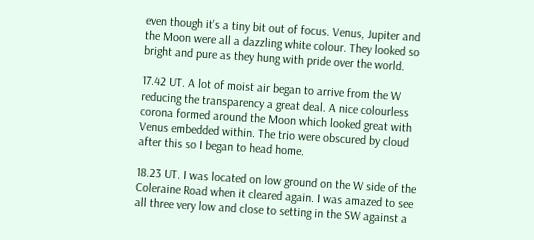even though it's a tiny bit out of focus. Venus, Jupiter and the Moon were all a dazzling white colour. They looked so bright and pure as they hung with pride over the world.

17.42 UT. A lot of moist air began to arrive from the W reducing the transparency a great deal. A nice colourless corona formed around the Moon which looked great with Venus embedded within. The trio were obscured by cloud after this so I began to head home.

18.23 UT. I was located on low ground on the W side of the Coleraine Road when it cleared again. I was amazed to see all three very low and close to setting in the SW against a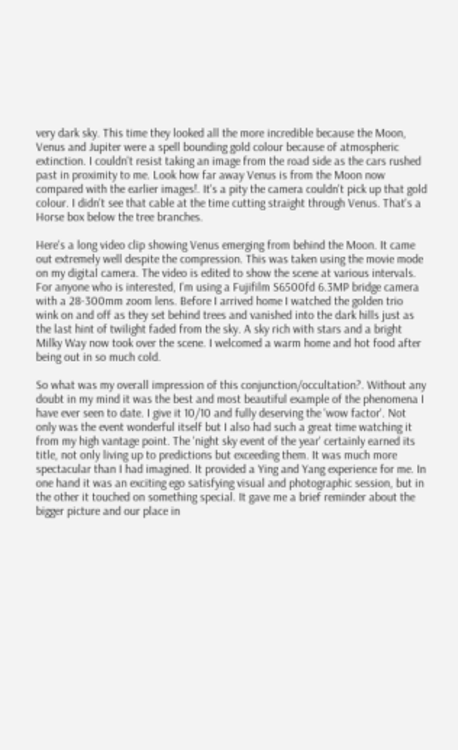very dark sky. This time they looked all the more incredible because the Moon, Venus and Jupiter were a spell bounding gold colour because of atmospheric extinction. I couldn't resist taking an image from the road side as the cars rushed past in proximity to me. Look how far away Venus is from the Moon now compared with the earlier images!. It's a pity the camera couldn't pick up that gold colour. I didn't see that cable at the time cutting straight through Venus. That's a Horse box below the tree branches.

Here's a long video clip showing Venus emerging from behind the Moon. It came out extremely well despite the compression. This was taken using the movie mode on my digital camera. The video is edited to show the scene at various intervals. For anyone who is interested, I'm using a Fujifilm S6500fd 6.3MP bridge camera with a 28-300mm zoom lens. Before I arrived home I watched the golden trio wink on and off as they set behind trees and vanished into the dark hills just as the last hint of twilight faded from the sky. A sky rich with stars and a bright Milky Way now took over the scene. I welcomed a warm home and hot food after being out in so much cold.

So what was my overall impression of this conjunction/occultation?. Without any doubt in my mind it was the best and most beautiful example of the phenomena I have ever seen to date. I give it 10/10 and fully deserving the 'wow factor'. Not only was the event wonderful itself but I also had such a great time watching it from my high vantage point. The 'night sky event of the year' certainly earned its title, not only living up to predictions but exceeding them. It was much more spectacular than I had imagined. It provided a Ying and Yang experience for me. In one hand it was an exciting ego satisfying visual and photographic session, but in the other it touched on something special. It gave me a brief reminder about the bigger picture and our place in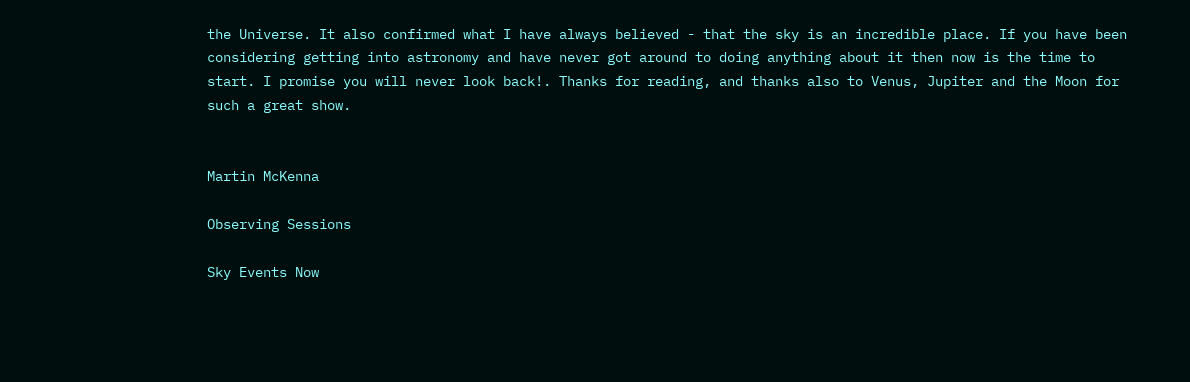the Universe. It also confirmed what I have always believed - that the sky is an incredible place. If you have been considering getting into astronomy and have never got around to doing anything about it then now is the time to start. I promise you will never look back!. Thanks for reading, and thanks also to Venus, Jupiter and the Moon for such a great show.


Martin McKenna

Observing Sessions

Sky Events Now